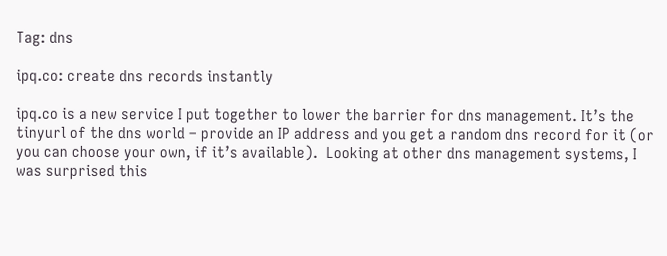Tag: dns

ipq.co: create dns records instantly

ipq.co is a new service I put together to lower the barrier for dns management. It’s the tinyurl of the dns world – provide an IP address and you get a random dns record for it (or you can choose your own, if it’s available).  Looking at other dns management systems, I was surprised this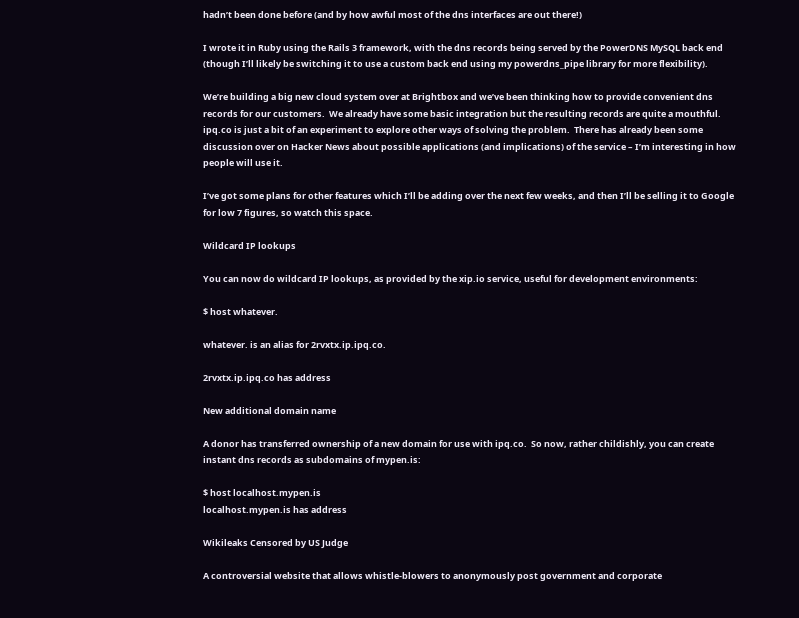hadn’t been done before (and by how awful most of the dns interfaces are out there!)

I wrote it in Ruby using the Rails 3 framework, with the dns records being served by the PowerDNS MySQL back end (though I’ll likely be switching it to use a custom back end using my powerdns_pipe library for more flexibility).

We’re building a big new cloud system over at Brightbox and we’ve been thinking how to provide convenient dns records for our customers.  We already have some basic integration but the resulting records are quite a mouthful. ipq.co is just a bit of an experiment to explore other ways of solving the problem.  There has already been some discussion over on Hacker News about possible applications (and implications) of the service – I’m interesting in how people will use it.

I’ve got some plans for other features which I’ll be adding over the next few weeks, and then I’ll be selling it to Google for low 7 figures, so watch this space.

Wildcard IP lookups

You can now do wildcard IP lookups, as provided by the xip.io service, useful for development environments:

$ host whatever.

whatever. is an alias for 2rvxtx.ip.ipq.co.

2rvxtx.ip.ipq.co has address

New additional domain name

A donor has transferred ownership of a new domain for use with ipq.co.  So now, rather childishly, you can create instant dns records as subdomains of mypen.is:

$ host localhost.mypen.is
localhost.mypen.is has address

Wikileaks Censored by US Judge

A controversial website that allows whistle-blowers to anonymously post government and corporate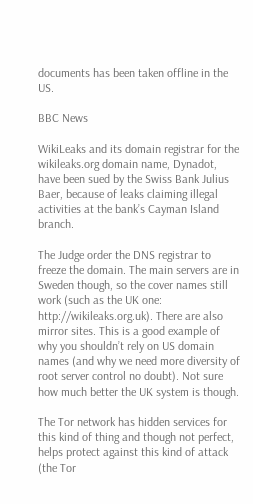documents has been taken offline in the US.

BBC News

WikiLeaks and its domain registrar for the wikileaks.org domain name, Dynadot, have been sued by the Swiss Bank Julius Baer, because of leaks claiming illegal activities at the bank’s Cayman Island branch.

The Judge order the DNS registrar to freeze the domain. The main servers are in Sweden though, so the cover names still work (such as the UK one: http://wikileaks.org.uk). There are also mirror sites. This is a good example of why you shouldn’t rely on US domain names (and why we need more diversity of root server control no doubt). Not sure how much better the UK system is though.

The Tor network has hidden services for this kind of thing and though not perfect, helps protect against this kind of attack (the Tor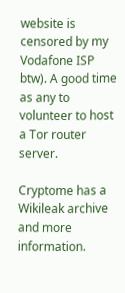website is censored by my Vodafone ISP btw). A good time as any to volunteer to host a Tor router server.

Cryptome has a Wikileak archive and more information.